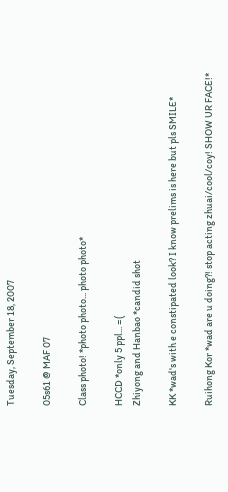Tuesday, September 18, 2007

05s61 @ MAF 07

Class photo! *photo photo... photo photo*

HCCD *only 5 ppl... =(
Zhiyong and Hanbao *candid shot

KK *wad's with e constipated look? I know prelims is here but pls SMILE*

Ruihong Kor *wad are u doing?! stop acting zhuai/cool/coy! SHOW UR FACE!*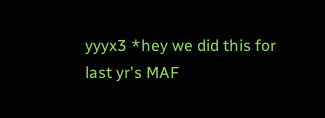yyyx3 *hey we did this for last yr's MAF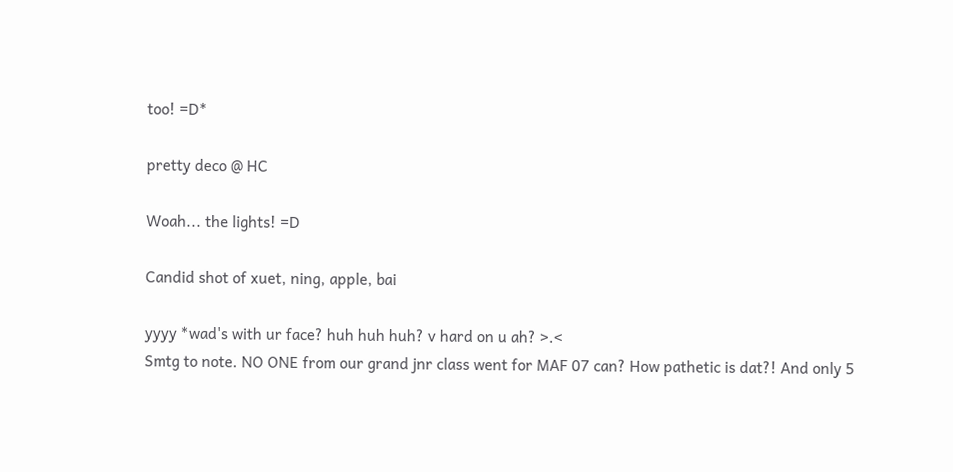too! =D*

pretty deco @ HC

Woah... the lights! =D

Candid shot of xuet, ning, apple, bai

yyyy *wad's with ur face? huh huh huh? v hard on u ah? >.<
Smtg to note. NO ONE from our grand jnr class went for MAF 07 can? How pathetic is dat?! And only 5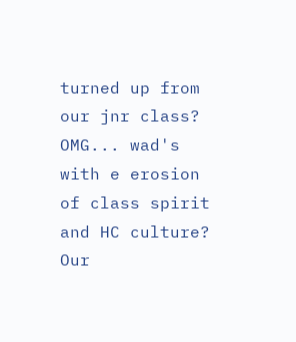turned up from our jnr class? OMG... wad's with e erosion of class spirit and HC culture? Our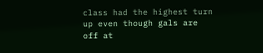class had the highest turn up even though gals are off at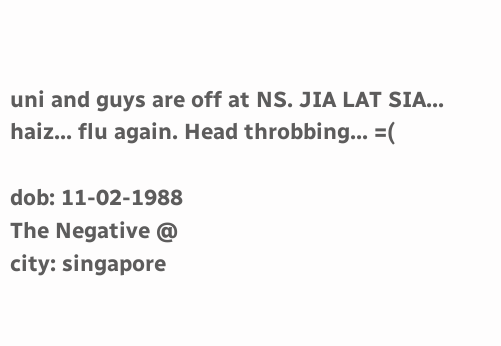uni and guys are off at NS. JIA LAT SIA...
haiz... flu again. Head throbbing... =(

dob: 11-02-1988
The Negative @
city: singapore